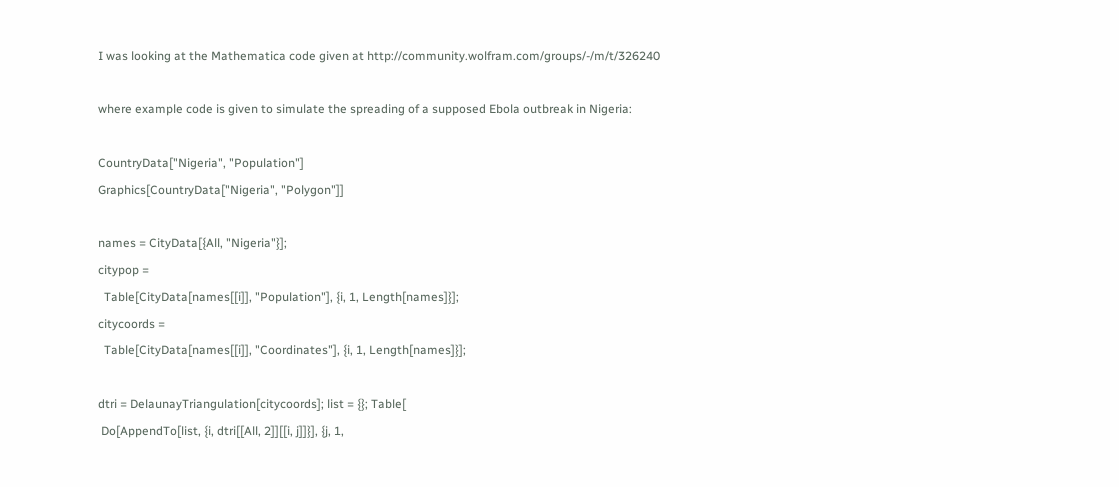I was looking at the Mathematica code given at http://community.wolfram.com/groups/-/m/t/326240

where example code is given to simulate the spreading of a supposed Ebola outbreak in Nigeria:

CountryData["Nigeria", "Population"]
Graphics[CountryData["Nigeria", "Polygon"]]

names = CityData[{All, "Nigeria"}];
citypop =
  Table[CityData[names[[i]], "Population"], {i, 1, Length[names]}];
citycoords =
  Table[CityData[names[[i]], "Coordinates"], {i, 1, Length[names]}];

dtri = DelaunayTriangulation[citycoords]; list = {}; Table[
 Do[AppendTo[list, {i, dtri[[All, 2]][[i, j]]}], {j, 1,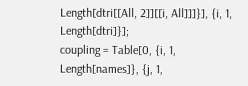Length[dtri[[All, 2]][[i, All]]]}], {i, 1, Length[dtri]}];
coupling = Table[0, {i, 1, Length[names]}, {j, 1,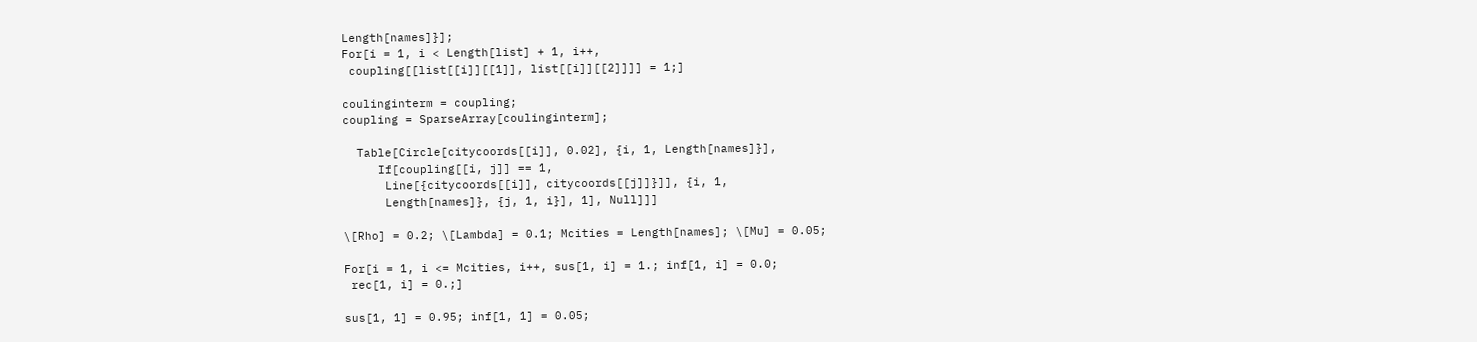Length[names]}];
For[i = 1, i < Length[list] + 1, i++,
 coupling[[list[[i]][[1]], list[[i]][[2]]]] = 1;]

coulinginterm = coupling;
coupling = SparseArray[coulinginterm];

  Table[Circle[citycoords[[i]], 0.02], {i, 1, Length[names]}],
     If[coupling[[i, j]] == 1,
      Line[{citycoords[[i]], citycoords[[j]]}]], {i, 1,
      Length[names]}, {j, 1, i}], 1], Null]]]

\[Rho] = 0.2; \[Lambda] = 0.1; Mcities = Length[names]; \[Mu] = 0.05;

For[i = 1, i <= Mcities, i++, sus[1, i] = 1.; inf[1, i] = 0.0;
 rec[1, i] = 0.;]

sus[1, 1] = 0.95; inf[1, 1] = 0.05;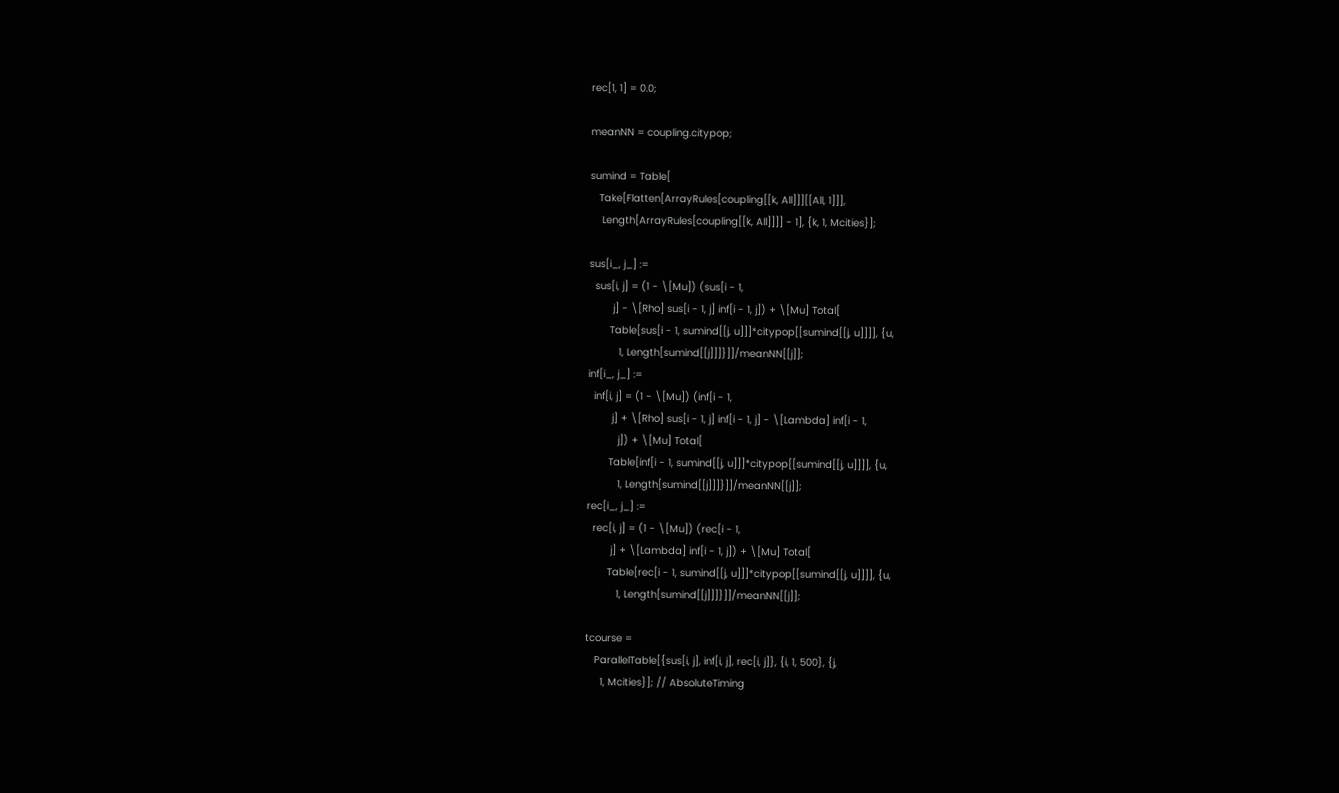rec[1, 1] = 0.0;

meanNN = coupling.citypop;

sumind = Table[
   Take[Flatten[ArrayRules[coupling[[k, All]]][[All, 1]]],
    Length[ArrayRules[coupling[[k, All]]]] - 1], {k, 1, Mcities}];

sus[i_, j_] :=
  sus[i, j] = (1 - \[Mu]) (sus[i - 1,
        j] - \[Rho] sus[i - 1, j] inf[i - 1, j]) + \[Mu] Total[
       Table[sus[i - 1, sumind[[j, u]]]*citypop[[sumind[[j, u]]]], {u,
          1, Length[sumind[[j]]]}]]/meanNN[[j]];
inf[i_, j_] :=
  inf[i, j] = (1 - \[Mu]) (inf[i - 1,
        j] + \[Rho] sus[i - 1, j] inf[i - 1, j] - \[Lambda] inf[i - 1,
          j]) + \[Mu] Total[
       Table[inf[i - 1, sumind[[j, u]]]*citypop[[sumind[[j, u]]]], {u,
          1, Length[sumind[[j]]]}]]/meanNN[[j]];
rec[i_, j_] :=
  rec[i, j] = (1 - \[Mu]) (rec[i - 1,
        j] + \[Lambda] inf[i - 1, j]) + \[Mu] Total[
       Table[rec[i - 1, sumind[[j, u]]]*citypop[[sumind[[j, u]]]], {u,
          1, Length[sumind[[j]]]}]]/meanNN[[j]];

tcourse =
   ParallelTable[{sus[i, j], inf[i, j], rec[i, j]}, {i, 1, 500}, {j,
     1, Mcities}]; // AbsoluteTiming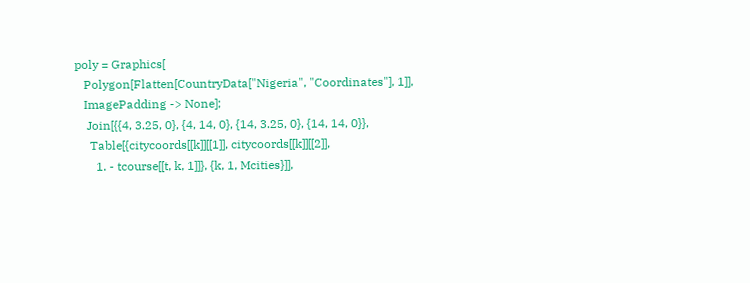poly = Graphics[
   Polygon[Flatten[CountryData["Nigeria", "Coordinates"], 1]],
   ImagePadding -> None];
    Join[{{4, 3.25, 0}, {4, 14, 0}, {14, 3.25, 0}, {14, 14, 0}},
     Table[{citycoords[[k]][[1]], citycoords[[k]][[2]],
       1. - tcourse[[t, k, 1]]}, {k, 1, Mcities}]],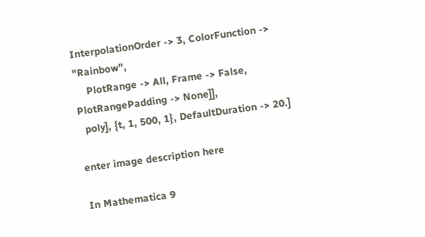InterpolationOrder -> 3, ColorFunction -> "Rainbow",
    PlotRange -> All, Frame -> False, PlotRangePadding -> None]],
  poly], {t, 1, 500, 1}, DefaultDuration -> 20.]

enter image description here

In Mathematica 9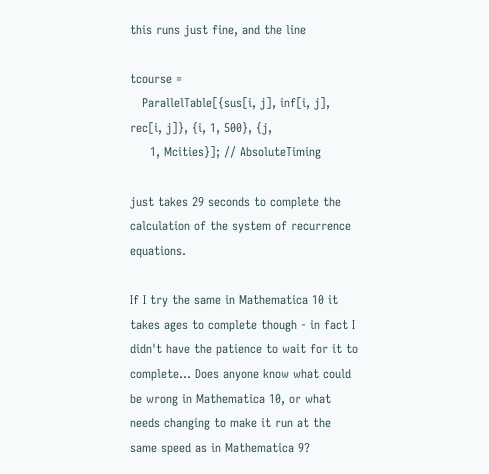this runs just fine, and the line

tcourse =
   ParallelTable[{sus[i, j], inf[i, j], rec[i, j]}, {i, 1, 500}, {j,
     1, Mcities}]; // AbsoluteTiming

just takes 29 seconds to complete the calculation of the system of recurrence equations.

If I try the same in Mathematica 10 it takes ages to complete though - in fact I didn't have the patience to wait for it to complete... Does anyone know what could be wrong in Mathematica 10, or what needs changing to make it run at the same speed as in Mathematica 9?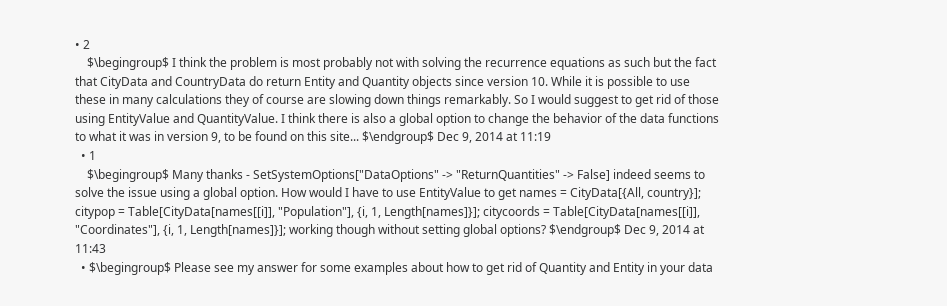• 2
    $\begingroup$ I think the problem is most probably not with solving the recurrence equations as such but the fact that CityData and CountryData do return Entity and Quantity objects since version 10. While it is possible to use these in many calculations they of course are slowing down things remarkably. So I would suggest to get rid of those using EntityValue and QuantityValue. I think there is also a global option to change the behavior of the data functions to what it was in version 9, to be found on this site... $\endgroup$ Dec 9, 2014 at 11:19
  • 1
    $\begingroup$ Many thanks - SetSystemOptions["DataOptions" -> "ReturnQuantities" -> False] indeed seems to solve the issue using a global option. How would I have to use EntityValue to get names = CityData[{All, country}]; citypop = Table[CityData[names[[i]], "Population"], {i, 1, Length[names]}]; citycoords = Table[CityData[names[[i]], "Coordinates"], {i, 1, Length[names]}]; working though without setting global options? $\endgroup$ Dec 9, 2014 at 11:43
  • $\begingroup$ Please see my answer for some examples about how to get rid of Quantity and Entity in your data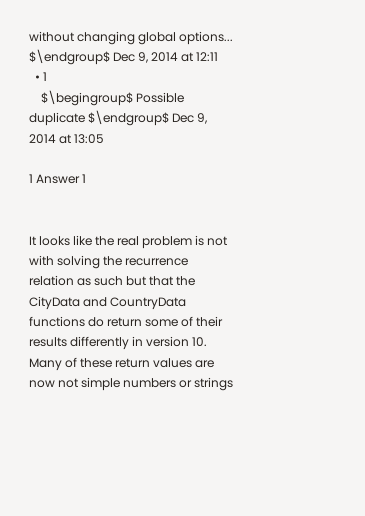without changing global options... $\endgroup$ Dec 9, 2014 at 12:11
  • 1
    $\begingroup$ Possible duplicate $\endgroup$ Dec 9, 2014 at 13:05

1 Answer 1


It looks like the real problem is not with solving the recurrence relation as such but that the CityData and CountryData functions do return some of their results differently in version 10. Many of these return values are now not simple numbers or strings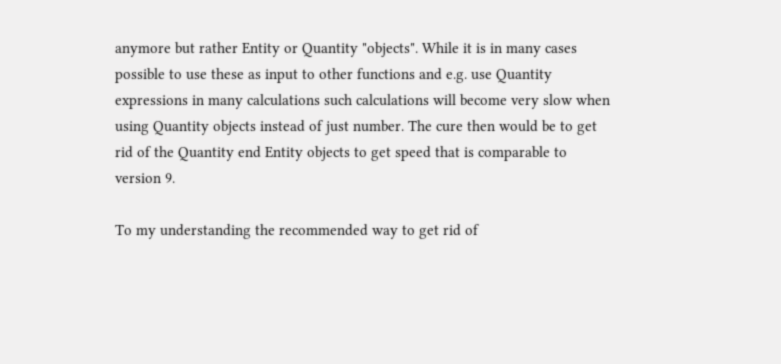anymore but rather Entity or Quantity "objects". While it is in many cases possible to use these as input to other functions and e.g. use Quantity expressions in many calculations such calculations will become very slow when using Quantity objects instead of just number. The cure then would be to get rid of the Quantity end Entity objects to get speed that is comparable to version 9.

To my understanding the recommended way to get rid of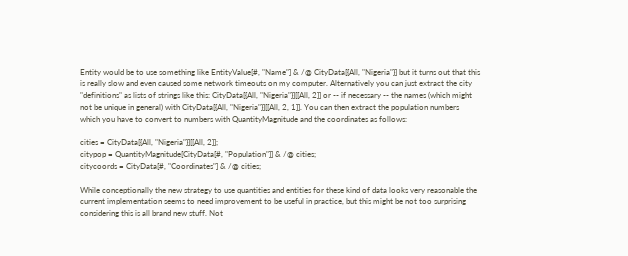Entity would be to use something like EntityValue[#, "Name"] & /@ CityData[{All, "Nigeria"}] but it turns out that this is really slow and even caused some network timeouts on my computer. Alternatively you can just extract the city "definitions" as lists of strings like this: CityData[{All, "Nigeria"}][[All, 2]] or -- if necessary -- the names (which might not be unique in general) with CityData[{All, "Nigeria"}][[All, 2, 1]]. You can then extract the population numbers which you have to convert to numbers with QuantityMagnitude and the coordinates as follows:

cities = CityData[{All, "Nigeria"}][[All, 2]];
citypop = QuantityMagnitude[CityData[#, "Population"]] & /@ cities;
citycoords = CityData[#, "Coordinates"] & /@ cities;

While conceptionally the new strategy to use quantities and entities for these kind of data looks very reasonable the current implementation seems to need improvement to be useful in practice, but this might be not too surprising considering this is all brand new stuff. Not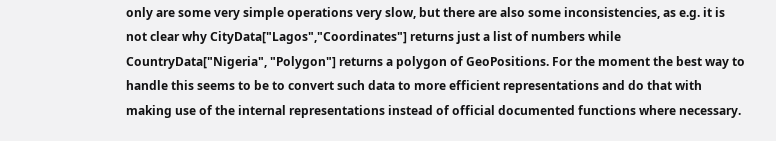only are some very simple operations very slow, but there are also some inconsistencies, as e.g. it is not clear why CityData["Lagos","Coordinates"] returns just a list of numbers while CountryData["Nigeria", "Polygon"] returns a polygon of GeoPositions. For the moment the best way to handle this seems to be to convert such data to more efficient representations and do that with making use of the internal representations instead of official documented functions where necessary.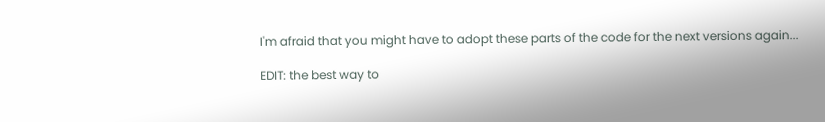I'm afraid that you might have to adopt these parts of the code for the next versions again...

EDIT: the best way to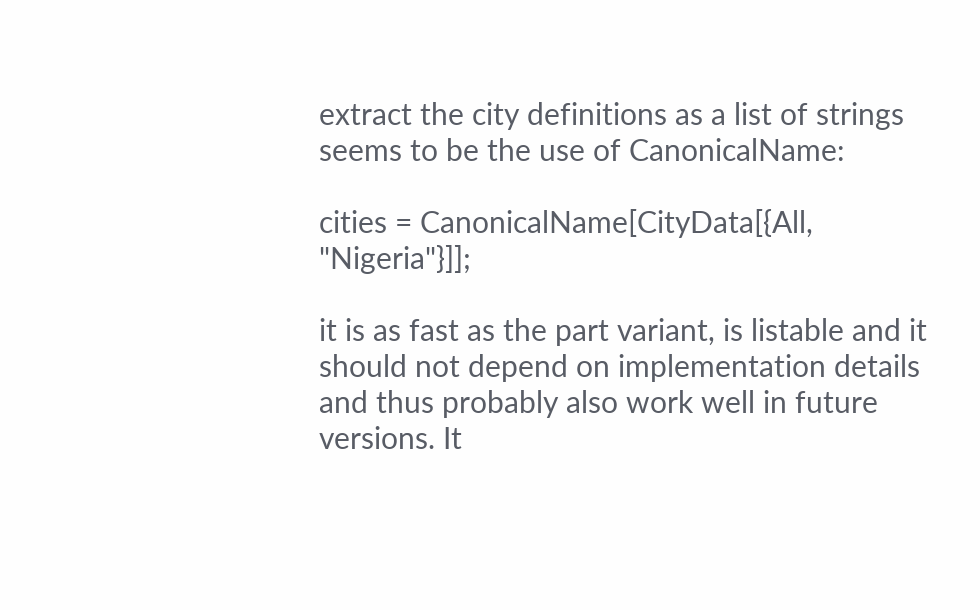extract the city definitions as a list of strings seems to be the use of CanonicalName:

cities = CanonicalName[CityData[{All, "Nigeria"}]];

it is as fast as the part variant, is listable and it should not depend on implementation details and thus probably also work well in future versions. It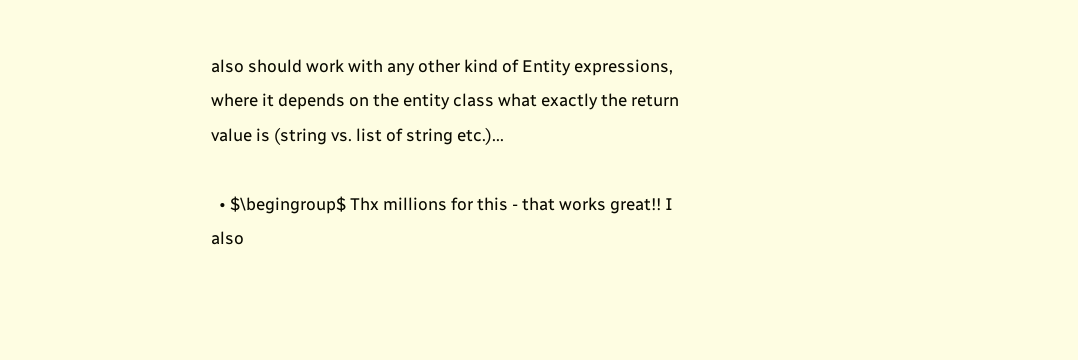also should work with any other kind of Entity expressions, where it depends on the entity class what exactly the return value is (string vs. list of string etc.)...

  • $\begingroup$ Thx millions for this - that works great!! I also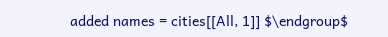added names = cities[[All, 1]] $\endgroup$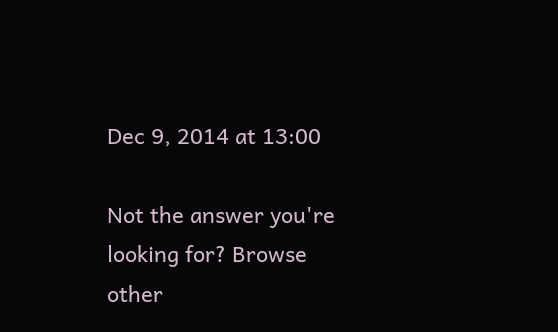Dec 9, 2014 at 13:00

Not the answer you're looking for? Browse other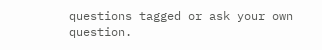questions tagged or ask your own question.